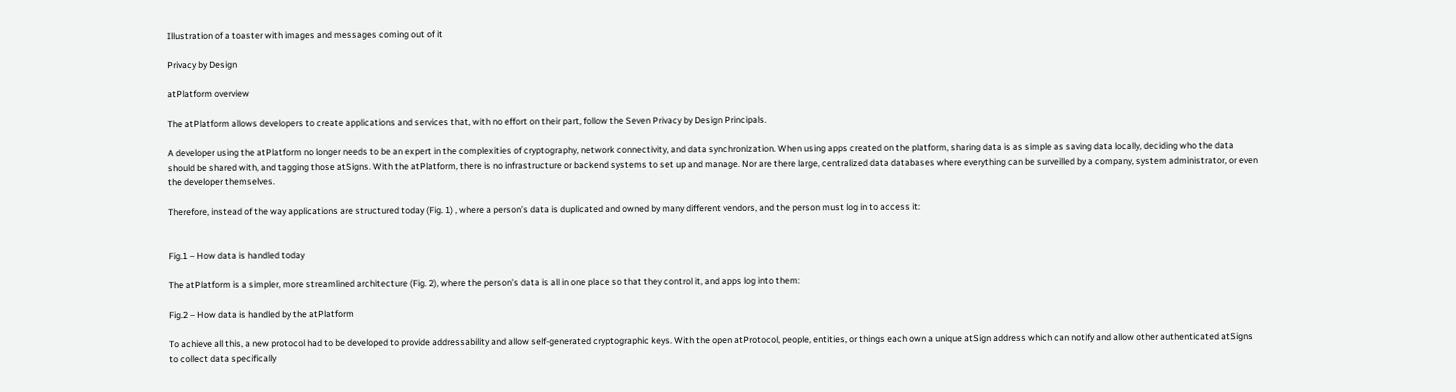Illustration of a toaster with images and messages coming out of it

Privacy by Design

atPlatform overview

The atPlatform allows developers to create applications and services that, with no effort on their part, follow the Seven Privacy by Design Principals.

A developer using the atPlatform no longer needs to be an expert in the complexities of cryptography, network connectivity, and data synchronization. When using apps created on the platform, sharing data is as simple as saving data locally, deciding who the data should be shared with, and tagging those atSigns. With the atPlatform, there is no infrastructure or backend systems to set up and manage. Nor are there large, centralized data databases where everything can be surveilled by a company, system administrator, or even the developer themselves.

Therefore, instead of the way applications are structured today (Fig. 1) , where a person’s data is duplicated and owned by many different vendors, and the person must log in to access it:


Fig.1 – How data is handled today

The atPlatform is a simpler, more streamlined architecture (Fig. 2), where the person’s data is all in one place so that they control it, and apps log into them:

Fig.2 – How data is handled by the atPlatform

To achieve all this, a new protocol had to be developed to provide addressability and allow self-generated cryptographic keys. With the open atProtocol, people, entities, or things each own a unique atSign address which can notify and allow other authenticated atSigns to collect data specifically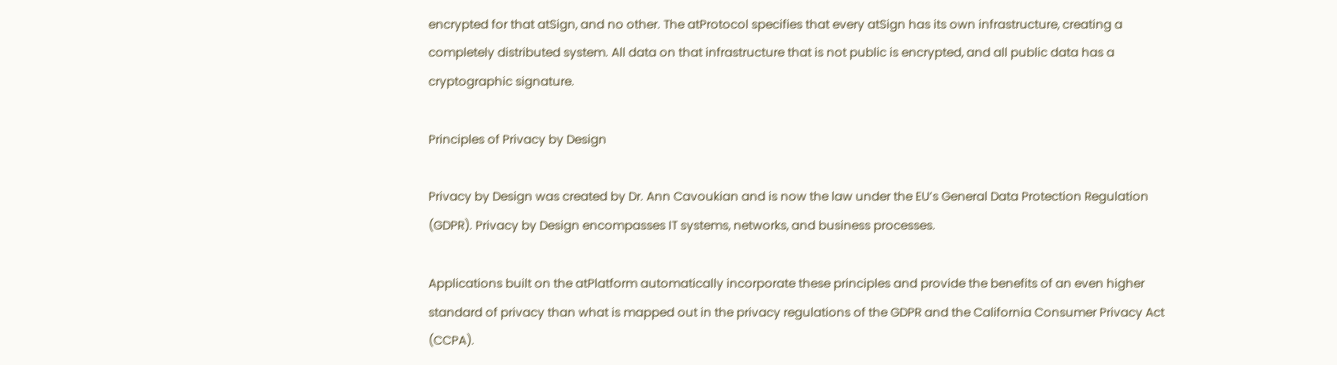encrypted for that atSign, and no other. The atProtocol specifies that every atSign has its own infrastructure, creating a completely distributed system. All data on that infrastructure that is not public is encrypted, and all public data has a cryptographic signature.

Principles of Privacy by Design

Privacy by Design was created by Dr. Ann Cavoukian and is now the law under the EU’s General Data Protection Regulation (GDPR). Privacy by Design encompasses IT systems, networks, and business processes.

Applications built on the atPlatform automatically incorporate these principles and provide the benefits of an even higher standard of privacy than what is mapped out in the privacy regulations of the GDPR and the California Consumer Privacy Act (CCPA).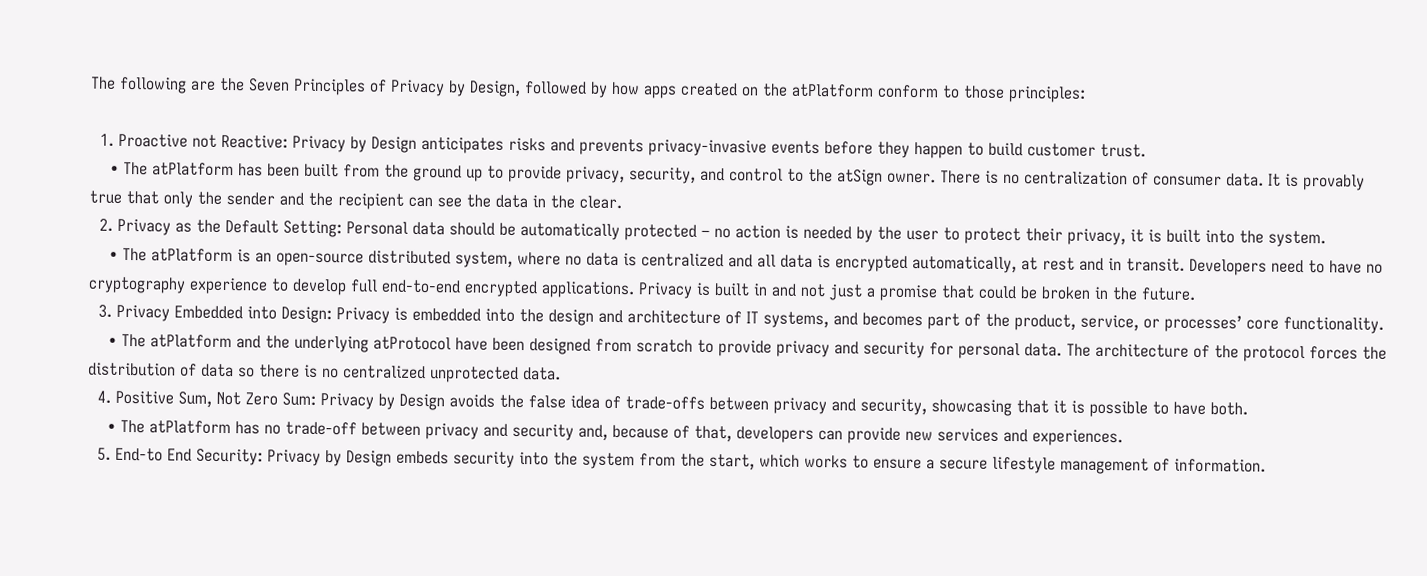The following are the Seven Principles of Privacy by Design, followed by how apps created on the atPlatform conform to those principles:

  1. Proactive not Reactive: Privacy by Design anticipates risks and prevents privacy-invasive events before they happen to build customer trust.
    • The atPlatform has been built from the ground up to provide privacy, security, and control to the atSign owner. There is no centralization of consumer data. It is provably true that only the sender and the recipient can see the data in the clear.
  2. Privacy as the Default Setting: Personal data should be automatically protected – no action is needed by the user to protect their privacy, it is built into the system.
    • The atPlatform is an open-source distributed system, where no data is centralized and all data is encrypted automatically, at rest and in transit. Developers need to have no cryptography experience to develop full end-to-end encrypted applications. Privacy is built in and not just a promise that could be broken in the future.
  3. Privacy Embedded into Design: Privacy is embedded into the design and architecture of IT systems, and becomes part of the product, service, or processes’ core functionality.
    • The atPlatform and the underlying atProtocol have been designed from scratch to provide privacy and security for personal data. The architecture of the protocol forces the distribution of data so there is no centralized unprotected data.
  4. Positive Sum, Not Zero Sum: Privacy by Design avoids the false idea of trade-offs between privacy and security, showcasing that it is possible to have both.
    • The atPlatform has no trade-off between privacy and security and, because of that, developers can provide new services and experiences.
  5. End-to End Security: Privacy by Design embeds security into the system from the start, which works to ensure a secure lifestyle management of information.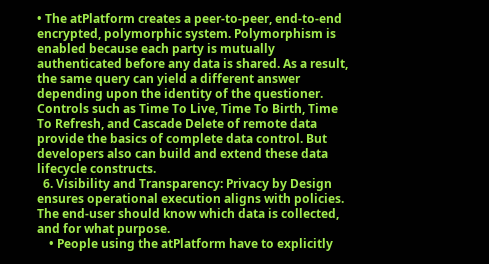• The atPlatform creates a peer-to-peer, end-to-end encrypted, polymorphic system. Polymorphism is enabled because each party is mutually authenticated before any data is shared. As a result, the same query can yield a different answer depending upon the identity of the questioner. Controls such as Time To Live, Time To Birth, Time To Refresh, and Cascade Delete of remote data provide the basics of complete data control. But developers also can build and extend these data lifecycle constructs.
  6. Visibility and Transparency: Privacy by Design ensures operational execution aligns with policies. The end-user should know which data is collected, and for what purpose.
    • People using the atPlatform have to explicitly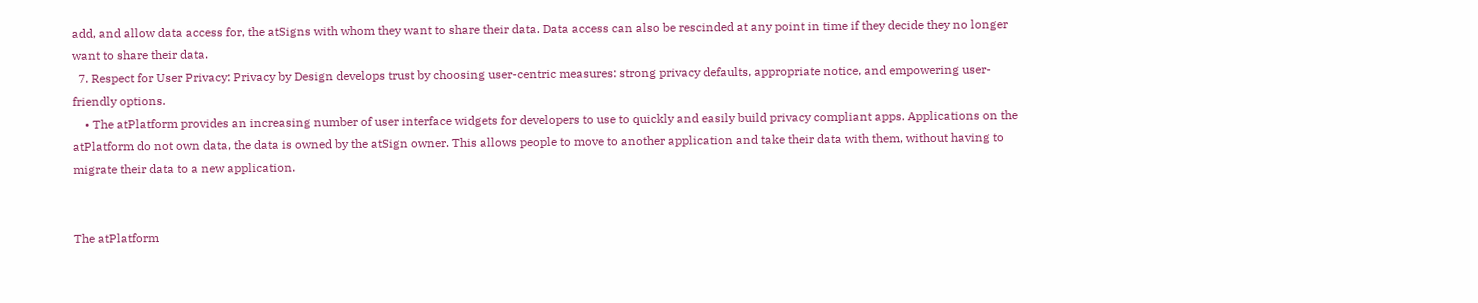add, and allow data access for, the atSigns with whom they want to share their data. Data access can also be rescinded at any point in time if they decide they no longer want to share their data.
  7. Respect for User Privacy: Privacy by Design develops trust by choosing user-centric measures: strong privacy defaults, appropriate notice, and empowering user-friendly options.
    • The atPlatform provides an increasing number of user interface widgets for developers to use to quickly and easily build privacy compliant apps. Applications on the atPlatform do not own data, the data is owned by the atSign owner. This allows people to move to another application and take their data with them, without having to migrate their data to a new application.


The atPlatform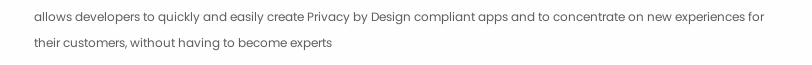allows developers to quickly and easily create Privacy by Design compliant apps and to concentrate on new experiences for their customers, without having to become experts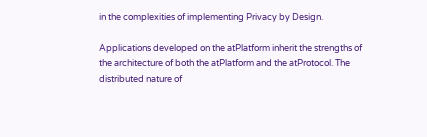in the complexities of implementing Privacy by Design.

Applications developed on the atPlatform inherit the strengths of the architecture of both the atPlatform and the atProtocol. The distributed nature of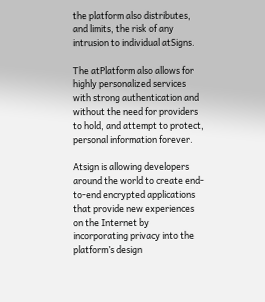the platform also distributes, and limits, the risk of any intrusion to individual atSigns.

The atPlatform also allows for highly personalized services with strong authentication and without the need for providers to hold, and attempt to protect, personal information forever.

Atsign is allowing developers around the world to create end-to-end encrypted applications that provide new experiences on the Internet by incorporating privacy into the platform’s design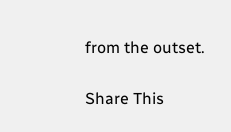from the outset.

Share This